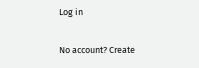Log in

No account? Create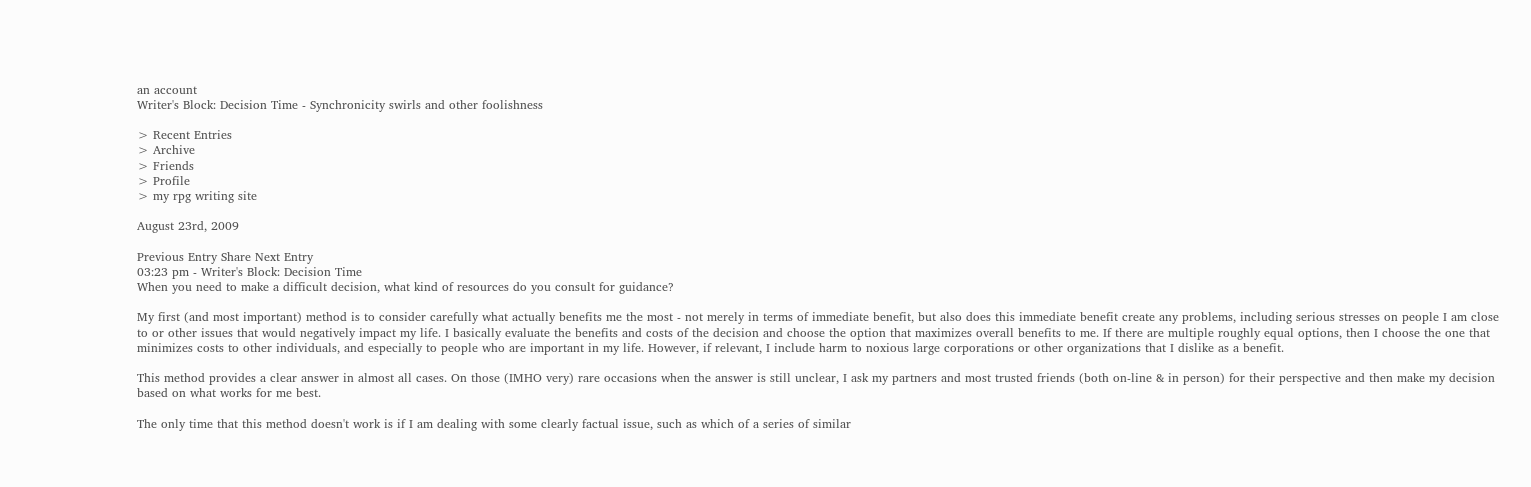an account
Writer's Block: Decision Time - Synchronicity swirls and other foolishness

> Recent Entries
> Archive
> Friends
> Profile
> my rpg writing site

August 23rd, 2009

Previous Entry Share Next Entry
03:23 pm - Writer's Block: Decision Time
When you need to make a difficult decision, what kind of resources do you consult for guidance?

My first (and most important) method is to consider carefully what actually benefits me the most - not merely in terms of immediate benefit, but also does this immediate benefit create any problems, including serious stresses on people I am close to or other issues that would negatively impact my life. I basically evaluate the benefits and costs of the decision and choose the option that maximizes overall benefits to me. If there are multiple roughly equal options, then I choose the one that minimizes costs to other individuals, and especially to people who are important in my life. However, if relevant, I include harm to noxious large corporations or other organizations that I dislike as a benefit.

This method provides a clear answer in almost all cases. On those (IMHO very) rare occasions when the answer is still unclear, I ask my partners and most trusted friends (both on-line & in person) for their perspective and then make my decision based on what works for me best.

The only time that this method doesn't work is if I am dealing with some clearly factual issue, such as which of a series of similar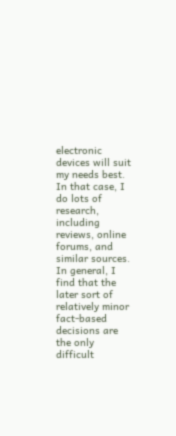electronic devices will suit my needs best. In that case, I do lots of research, including reviews, online forums, and similar sources. In general, I find that the later sort of relatively minor fact-based decisions are the only difficult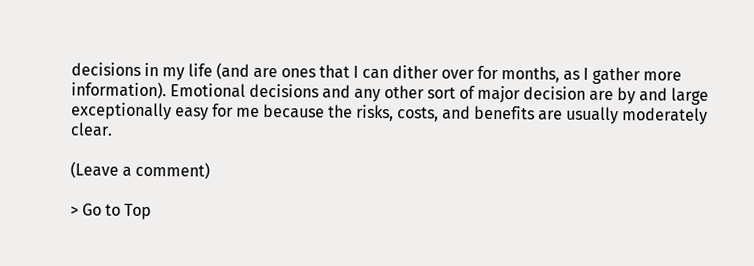decisions in my life (and are ones that I can dither over for months, as I gather more information). Emotional decisions and any other sort of major decision are by and large exceptionally easy for me because the risks, costs, and benefits are usually moderately clear.

(Leave a comment)

> Go to Top